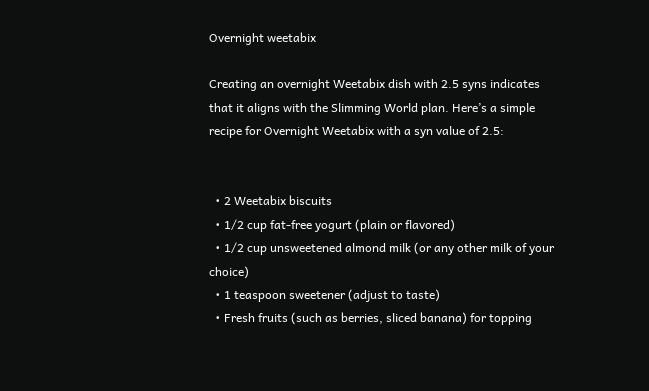Overnight weetabix

Creating an overnight Weetabix dish with 2.5 syns indicates that it aligns with the Slimming World plan. Here’s a simple recipe for Overnight Weetabix with a syn value of 2.5:


  • 2 Weetabix biscuits
  • 1/2 cup fat-free yogurt (plain or flavored)
  • 1/2 cup unsweetened almond milk (or any other milk of your choice)
  • 1 teaspoon sweetener (adjust to taste)
  • Fresh fruits (such as berries, sliced banana) for topping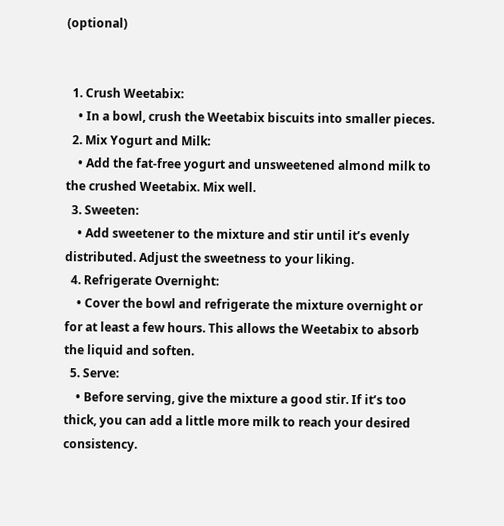(optional)


  1. Crush Weetabix:
    • In a bowl, crush the Weetabix biscuits into smaller pieces.
  2. Mix Yogurt and Milk:
    • Add the fat-free yogurt and unsweetened almond milk to the crushed Weetabix. Mix well.
  3. Sweeten:
    • Add sweetener to the mixture and stir until it’s evenly distributed. Adjust the sweetness to your liking.
  4. Refrigerate Overnight:
    • Cover the bowl and refrigerate the mixture overnight or for at least a few hours. This allows the Weetabix to absorb the liquid and soften.
  5. Serve:
    • Before serving, give the mixture a good stir. If it’s too thick, you can add a little more milk to reach your desired consistency.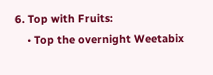6. Top with Fruits:
    • Top the overnight Weetabix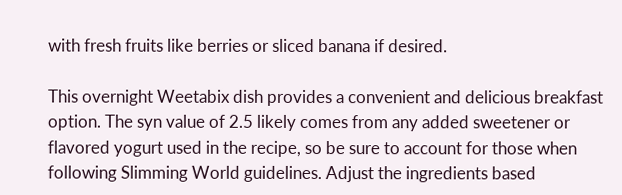with fresh fruits like berries or sliced banana if desired.

This overnight Weetabix dish provides a convenient and delicious breakfast option. The syn value of 2.5 likely comes from any added sweetener or flavored yogurt used in the recipe, so be sure to account for those when following Slimming World guidelines. Adjust the ingredients based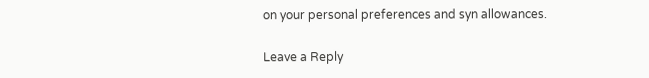on your personal preferences and syn allowances.

Leave a Reply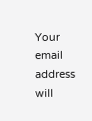Your email address will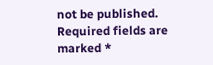not be published. Required fields are marked *